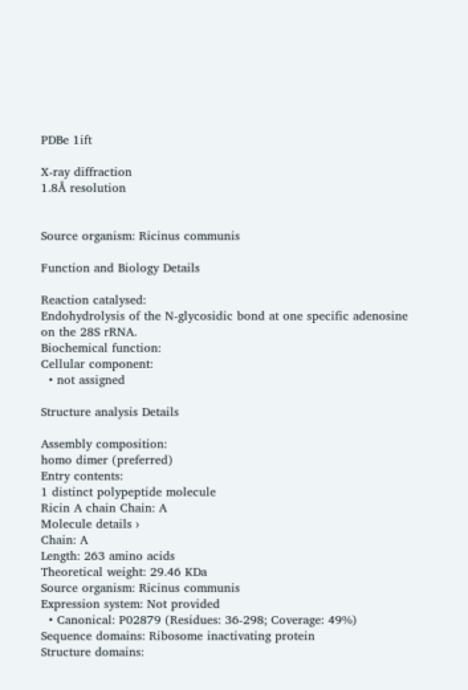PDBe 1ift

X-ray diffraction
1.8Å resolution


Source organism: Ricinus communis

Function and Biology Details

Reaction catalysed:
Endohydrolysis of the N-glycosidic bond at one specific adenosine on the 28S rRNA.
Biochemical function:
Cellular component:
  • not assigned

Structure analysis Details

Assembly composition:
homo dimer (preferred)
Entry contents:
1 distinct polypeptide molecule
Ricin A chain Chain: A
Molecule details ›
Chain: A
Length: 263 amino acids
Theoretical weight: 29.46 KDa
Source organism: Ricinus communis
Expression system: Not provided
  • Canonical: P02879 (Residues: 36-298; Coverage: 49%)
Sequence domains: Ribosome inactivating protein
Structure domains: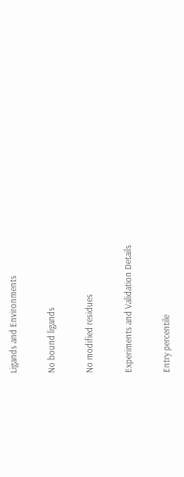Ligands and Environments

No bound ligands

No modified residues

Experiments and Validation Details

Entry percentile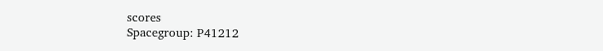scores
Spacegroup: P41212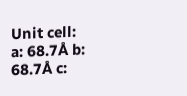Unit cell:
a: 68.7Å b: 68.7Å c: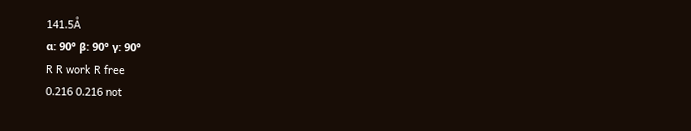141.5Å
α: 90° β: 90° γ: 90°
R R work R free
0.216 0.216 not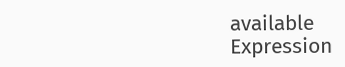available
Expression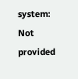system: Not provided